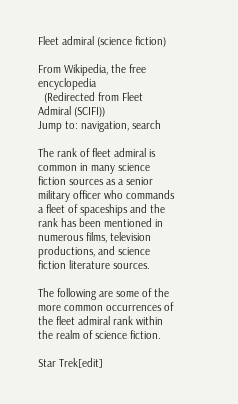Fleet admiral (science fiction)

From Wikipedia, the free encyclopedia
  (Redirected from Fleet Admiral (SCIFI))
Jump to: navigation, search

The rank of fleet admiral is common in many science fiction sources as a senior military officer who commands a fleet of spaceships and the rank has been mentioned in numerous films, television productions, and science fiction literature sources.

The following are some of the more common occurrences of the fleet admiral rank within the realm of science fiction.

Star Trek[edit]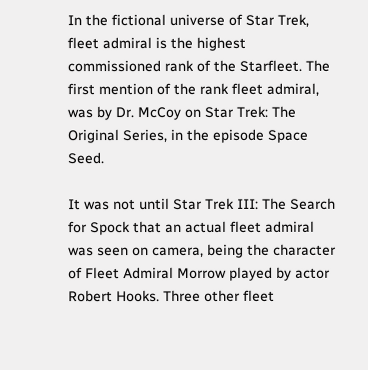In the fictional universe of Star Trek, fleet admiral is the highest commissioned rank of the Starfleet. The first mention of the rank fleet admiral, was by Dr. McCoy on Star Trek: The Original Series, in the episode Space Seed.

It was not until Star Trek III: The Search for Spock that an actual fleet admiral was seen on camera, being the character of Fleet Admiral Morrow played by actor Robert Hooks. Three other fleet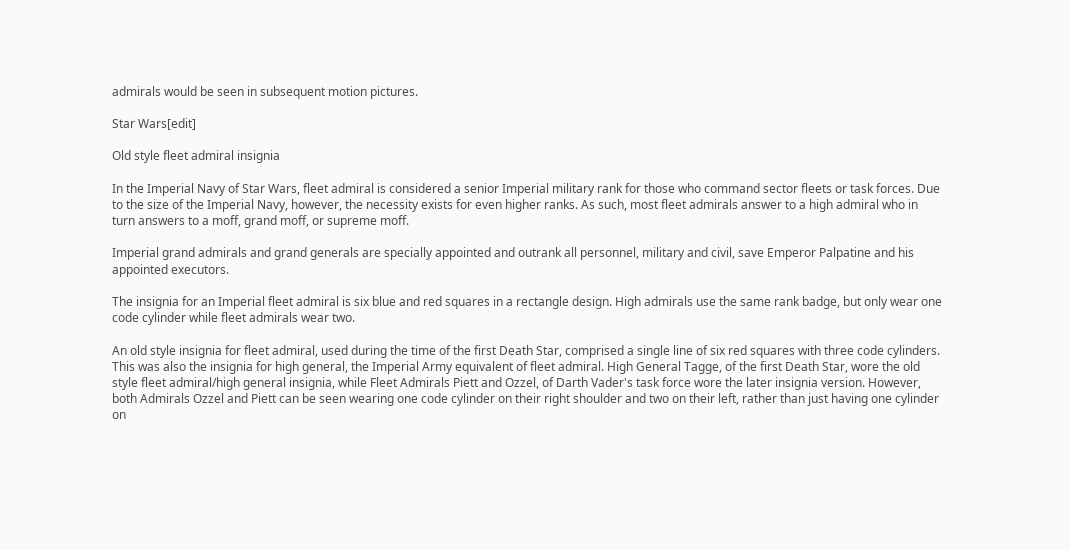admirals would be seen in subsequent motion pictures.

Star Wars[edit]

Old style fleet admiral insignia

In the Imperial Navy of Star Wars, fleet admiral is considered a senior Imperial military rank for those who command sector fleets or task forces. Due to the size of the Imperial Navy, however, the necessity exists for even higher ranks. As such, most fleet admirals answer to a high admiral who in turn answers to a moff, grand moff, or supreme moff.

Imperial grand admirals and grand generals are specially appointed and outrank all personnel, military and civil, save Emperor Palpatine and his appointed executors.

The insignia for an Imperial fleet admiral is six blue and red squares in a rectangle design. High admirals use the same rank badge, but only wear one code cylinder while fleet admirals wear two.

An old style insignia for fleet admiral, used during the time of the first Death Star, comprised a single line of six red squares with three code cylinders. This was also the insignia for high general, the Imperial Army equivalent of fleet admiral. High General Tagge, of the first Death Star, wore the old style fleet admiral/high general insignia, while Fleet Admirals Piett and Ozzel, of Darth Vader's task force wore the later insignia version. However, both Admirals Ozzel and Piett can be seen wearing one code cylinder on their right shoulder and two on their left, rather than just having one cylinder on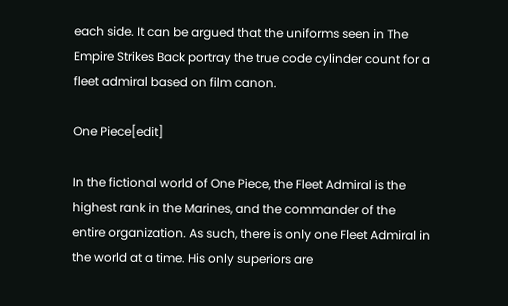each side. It can be argued that the uniforms seen in The Empire Strikes Back portray the true code cylinder count for a fleet admiral based on film canon.

One Piece[edit]

In the fictional world of One Piece, the Fleet Admiral is the highest rank in the Marines, and the commander of the entire organization. As such, there is only one Fleet Admiral in the world at a time. His only superiors are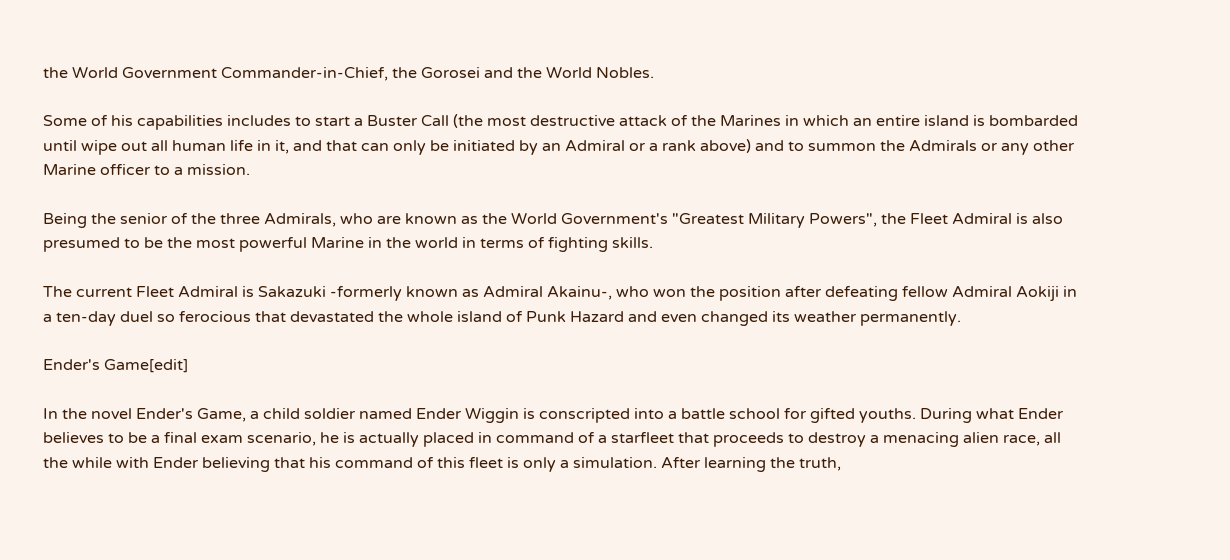the World Government Commander-in-Chief, the Gorosei and the World Nobles.

Some of his capabilities includes to start a Buster Call (the most destructive attack of the Marines in which an entire island is bombarded until wipe out all human life in it, and that can only be initiated by an Admiral or a rank above) and to summon the Admirals or any other Marine officer to a mission.

Being the senior of the three Admirals, who are known as the World Government's "Greatest Military Powers", the Fleet Admiral is also presumed to be the most powerful Marine in the world in terms of fighting skills.

The current Fleet Admiral is Sakazuki -formerly known as Admiral Akainu-, who won the position after defeating fellow Admiral Aokiji in a ten-day duel so ferocious that devastated the whole island of Punk Hazard and even changed its weather permanently.

Ender's Game[edit]

In the novel Ender's Game, a child soldier named Ender Wiggin is conscripted into a battle school for gifted youths. During what Ender believes to be a final exam scenario, he is actually placed in command of a starfleet that proceeds to destroy a menacing alien race, all the while with Ender believing that his command of this fleet is only a simulation. After learning the truth,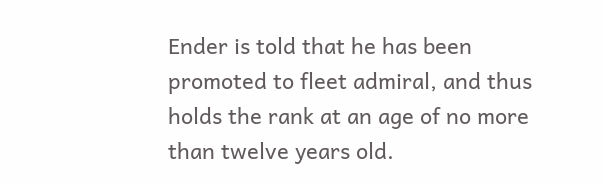Ender is told that he has been promoted to fleet admiral, and thus holds the rank at an age of no more than twelve years old.